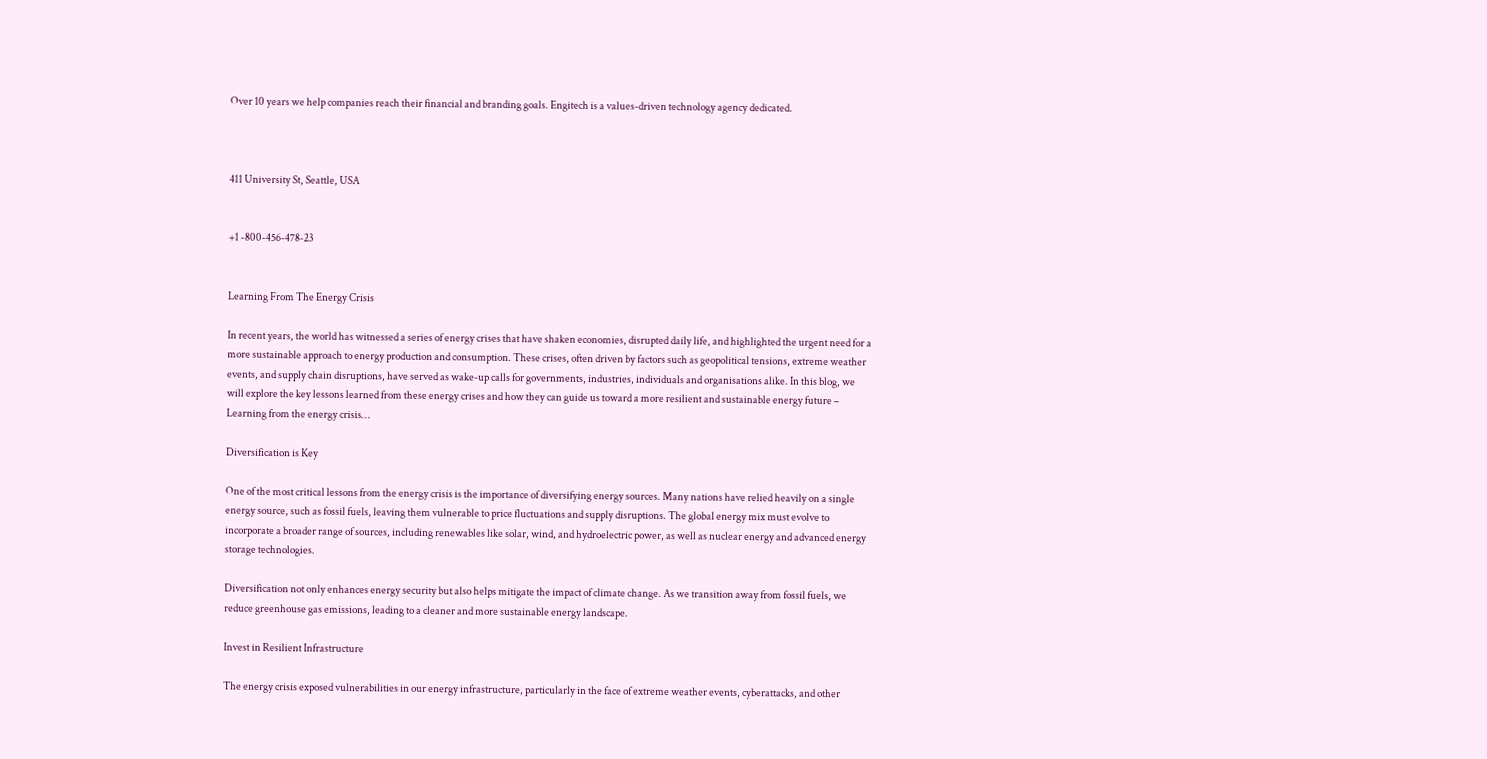Over 10 years we help companies reach their financial and branding goals. Engitech is a values-driven technology agency dedicated.



411 University St, Seattle, USA


+1 -800-456-478-23


Learning From The Energy Crisis

In recent years, the world has witnessed a series of energy crises that have shaken economies, disrupted daily life, and highlighted the urgent need for a more sustainable approach to energy production and consumption. These crises, often driven by factors such as geopolitical tensions, extreme weather events, and supply chain disruptions, have served as wake-up calls for governments, industries, individuals and organisations alike. In this blog, we will explore the key lessons learned from these energy crises and how they can guide us toward a more resilient and sustainable energy future – Learning from the energy crisis…

Diversification is Key

One of the most critical lessons from the energy crisis is the importance of diversifying energy sources. Many nations have relied heavily on a single energy source, such as fossil fuels, leaving them vulnerable to price fluctuations and supply disruptions. The global energy mix must evolve to incorporate a broader range of sources, including renewables like solar, wind, and hydroelectric power, as well as nuclear energy and advanced energy storage technologies.

Diversification not only enhances energy security but also helps mitigate the impact of climate change. As we transition away from fossil fuels, we reduce greenhouse gas emissions, leading to a cleaner and more sustainable energy landscape.

Invest in Resilient Infrastructure

The energy crisis exposed vulnerabilities in our energy infrastructure, particularly in the face of extreme weather events, cyberattacks, and other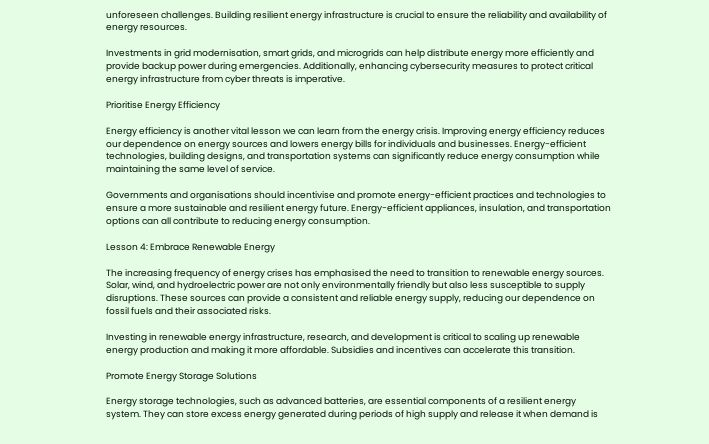unforeseen challenges. Building resilient energy infrastructure is crucial to ensure the reliability and availability of energy resources.

Investments in grid modernisation, smart grids, and microgrids can help distribute energy more efficiently and provide backup power during emergencies. Additionally, enhancing cybersecurity measures to protect critical energy infrastructure from cyber threats is imperative.

Prioritise Energy Efficiency

Energy efficiency is another vital lesson we can learn from the energy crisis. Improving energy efficiency reduces our dependence on energy sources and lowers energy bills for individuals and businesses. Energy-efficient technologies, building designs, and transportation systems can significantly reduce energy consumption while maintaining the same level of service.

Governments and organisations should incentivise and promote energy-efficient practices and technologies to ensure a more sustainable and resilient energy future. Energy-efficient appliances, insulation, and transportation options can all contribute to reducing energy consumption.

Lesson 4: Embrace Renewable Energy

The increasing frequency of energy crises has emphasised the need to transition to renewable energy sources. Solar, wind, and hydroelectric power are not only environmentally friendly but also less susceptible to supply disruptions. These sources can provide a consistent and reliable energy supply, reducing our dependence on fossil fuels and their associated risks.

Investing in renewable energy infrastructure, research, and development is critical to scaling up renewable energy production and making it more affordable. Subsidies and incentives can accelerate this transition.

Promote Energy Storage Solutions

Energy storage technologies, such as advanced batteries, are essential components of a resilient energy system. They can store excess energy generated during periods of high supply and release it when demand is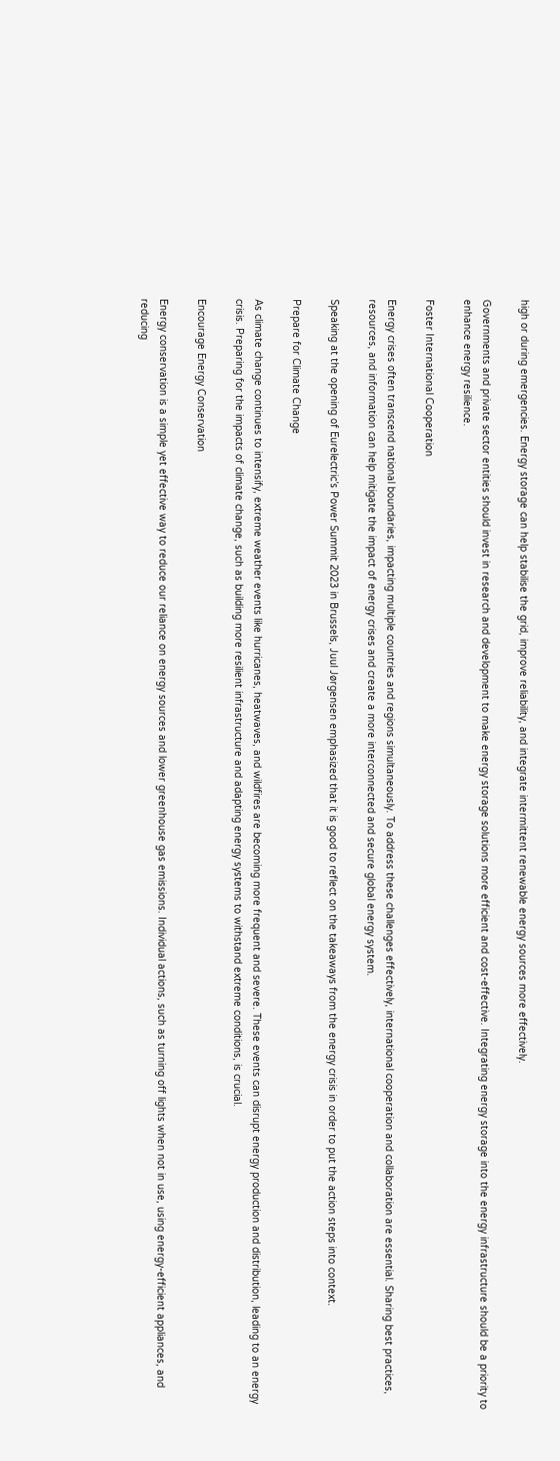high or during emergencies. Energy storage can help stabilise the grid, improve reliability, and integrate intermittent renewable energy sources more effectively.

Governments and private sector entities should invest in research and development to make energy storage solutions more efficient and cost-effective. Integrating energy storage into the energy infrastructure should be a priority to enhance energy resilience.

Foster International Cooperation

Energy crises often transcend national boundaries, impacting multiple countries and regions simultaneously. To address these challenges effectively, international cooperation and collaboration are essential. Sharing best practices, resources, and information can help mitigate the impact of energy crises and create a more interconnected and secure global energy system.

Speaking at the opening of Eurelectric’s Power Summit 2023 in Brussels, Juul Jørgensen emphasized that it is good to reflect on the takeaways from the energy crisis in order to put the action steps into context.

Prepare for Climate Change

As climate change continues to intensify, extreme weather events like hurricanes, heatwaves, and wildfires are becoming more frequent and severe. These events can disrupt energy production and distribution, leading to an energy crisis. Preparing for the impacts of climate change, such as building more resilient infrastructure and adapting energy systems to withstand extreme conditions, is crucial.

Encourage Energy Conservation

Energy conservation is a simple yet effective way to reduce our reliance on energy sources and lower greenhouse gas emissions. Individual actions, such as turning off lights when not in use, using energy-efficient appliances, and reducing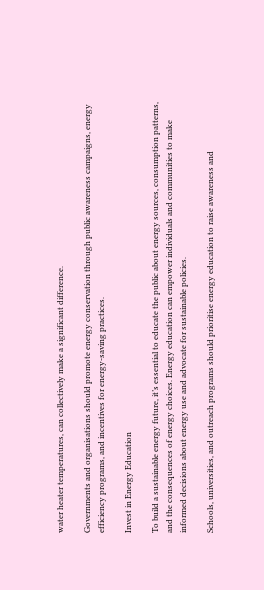water heater temperatures, can collectively make a significant difference.

Governments and organisations should promote energy conservation through public awareness campaigns, energy efficiency programs, and incentives for energy-saving practices.

Invest in Energy Education

To build a sustainable energy future, it’s essential to educate the public about energy sources, consumption patterns, and the consequences of energy choices. Energy education can empower individuals and communities to make informed decisions about energy use and advocate for sustainable policies.

Schools, universities, and outreach programs should prioritise energy education to raise awareness and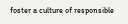foster a culture of responsible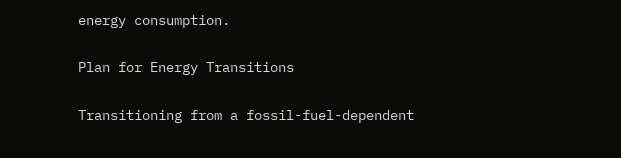energy consumption.

Plan for Energy Transitions

Transitioning from a fossil-fuel-dependent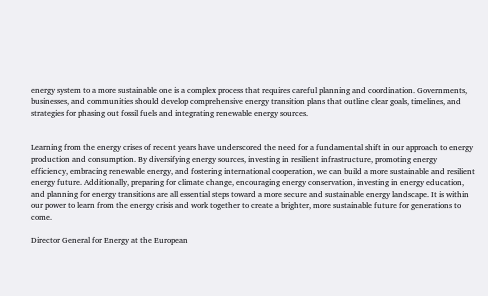energy system to a more sustainable one is a complex process that requires careful planning and coordination. Governments, businesses, and communities should develop comprehensive energy transition plans that outline clear goals, timelines, and strategies for phasing out fossil fuels and integrating renewable energy sources.


Learning from the energy crises of recent years have underscored the need for a fundamental shift in our approach to energy production and consumption. By diversifying energy sources, investing in resilient infrastructure, promoting energy efficiency, embracing renewable energy, and fostering international cooperation, we can build a more sustainable and resilient energy future. Additionally, preparing for climate change, encouraging energy conservation, investing in energy education, and planning for energy transitions are all essential steps toward a more secure and sustainable energy landscape. It is within our power to learn from the energy crisis and work together to create a brighter, more sustainable future for generations to come.

Director General for Energy at the European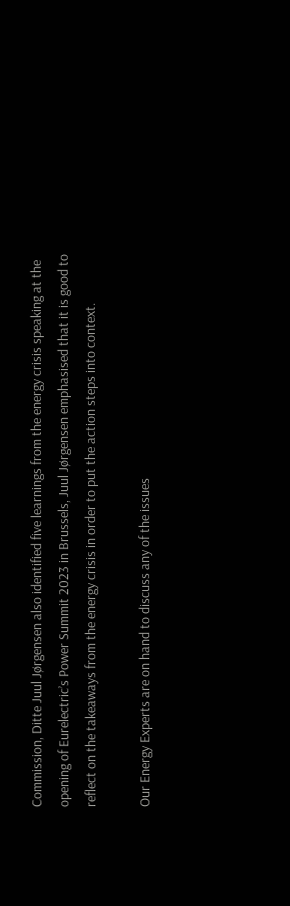Commission, Ditte Juul Jørgensen also identified five learnings from the energy crisis speaking at the opening of Eurelectric’s Power Summit 2023 in Brussels, Juul Jørgensen emphasised that it is good to reflect on the takeaways from the energy crisis in order to put the action steps into context.

Our Energy Experts are on hand to discuss any of the issues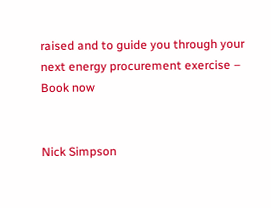raised and to guide you through your next energy procurement exercise – Book now


Nick Simpson